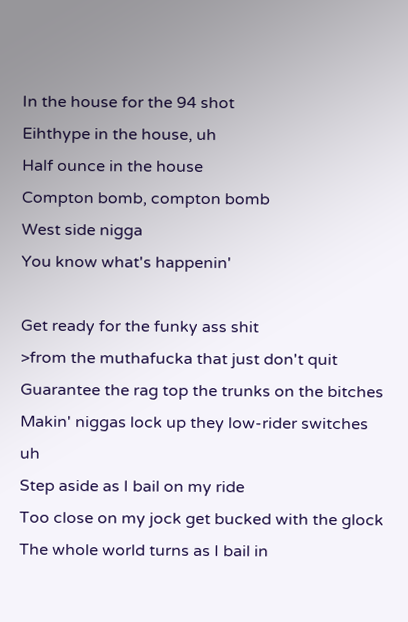In the house for the 94 shot
Eihthype in the house, uh
Half ounce in the house
Compton bomb, compton bomb
West side nigga
You know what's happenin'

Get ready for the funky ass shit
>from the muthafucka that just don't quit
Guarantee the rag top the trunks on the bitches
Makin' niggas lock up they low-rider switches uh
Step aside as I bail on my ride
Too close on my jock get bucked with the glock
The whole world turns as I bail in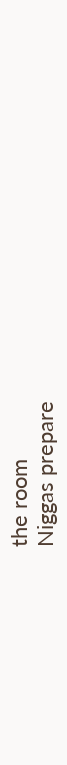the room
Niggas prepare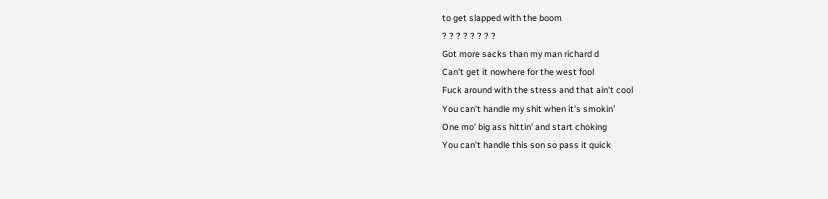to get slapped with the boom
? ? ? ? ? ? ? ?
Got more sacks than my man richard d
Can't get it nowhere for the west fool
Fuck around with the stress and that ain't cool
You can't handle my shit when it's smokin'
One mo' big ass hittin' and start choking
You can't handle this son so pass it quick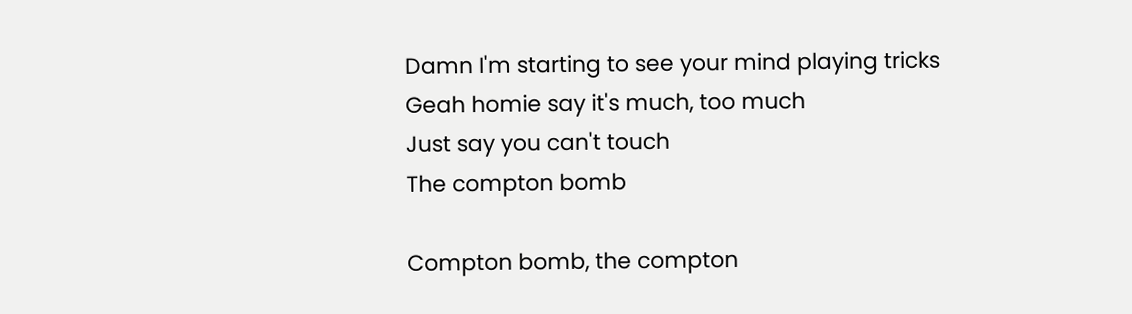Damn I'm starting to see your mind playing tricks
Geah homie say it's much, too much
Just say you can't touch
The compton bomb

Compton bomb, the compton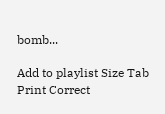bomb...

Add to playlist Size Tab Print Correct